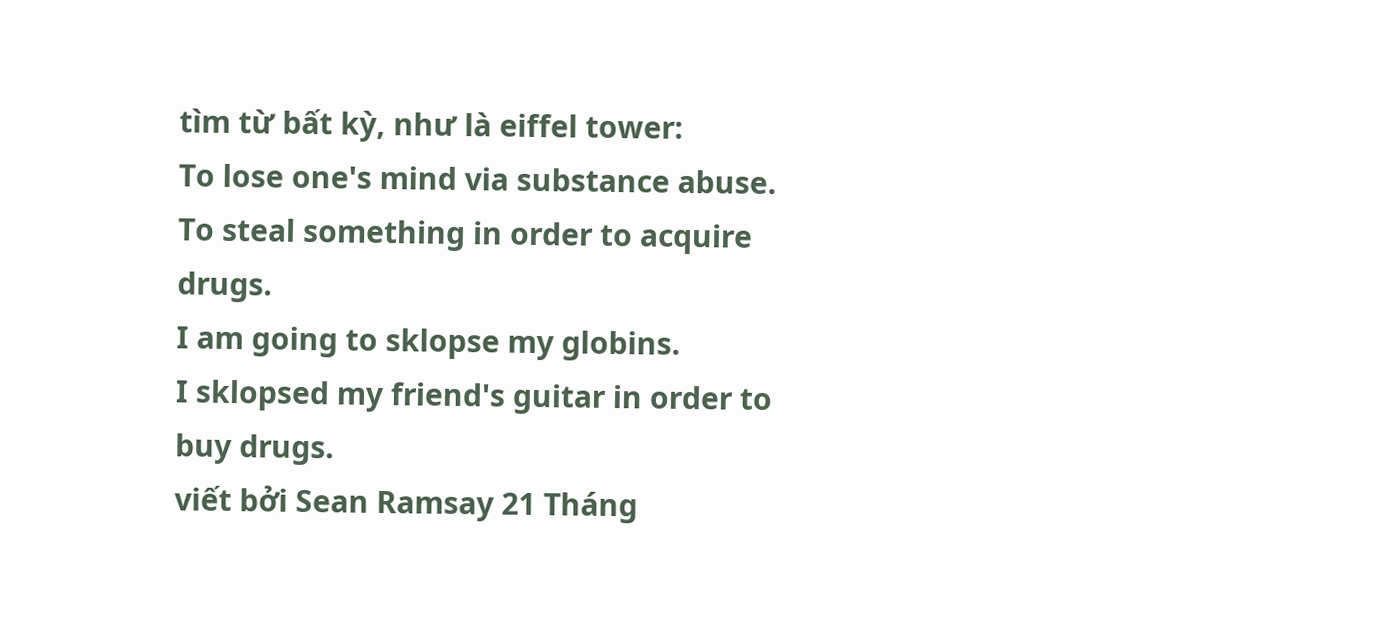tìm từ bất kỳ, như là eiffel tower:
To lose one's mind via substance abuse.
To steal something in order to acquire drugs.
I am going to sklopse my globins.
I sklopsed my friend's guitar in order to buy drugs.
viết bởi Sean Ramsay 21 Tháng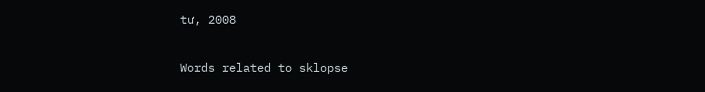tư, 2008

Words related to sklopse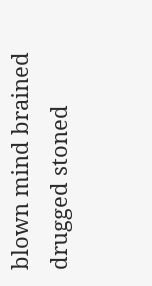blown mind brained drugged stoned